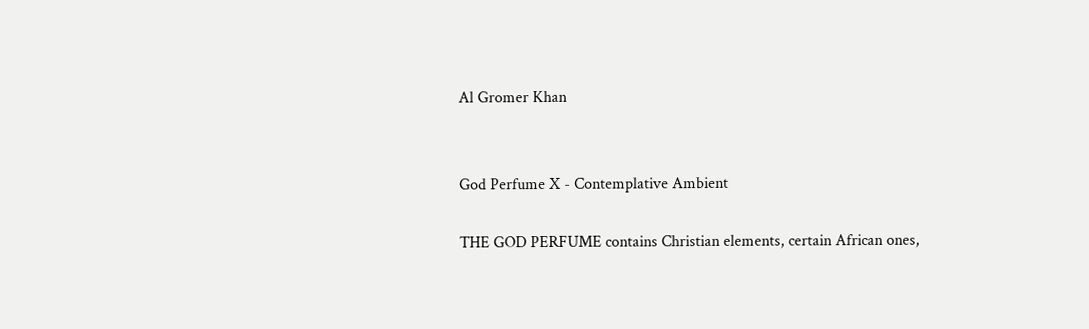Al Gromer Khan


God Perfume X - Contemplative Ambient

THE GOD PERFUME contains Christian elements, certain African ones,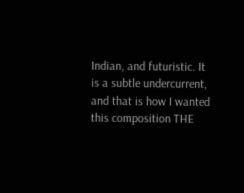Indian, and futuristic. It is a subtle undercurrent, and that is how I wanted this composition THE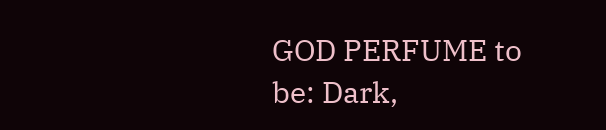GOD PERFUME to be: Dark,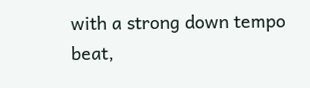with a strong down tempo beat,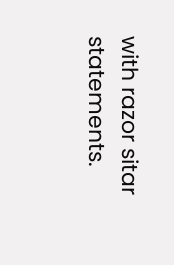with razor sitar statements.